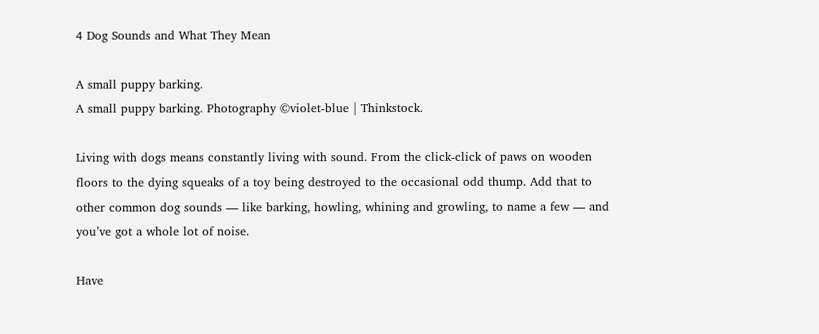4 Dog Sounds and What They Mean

A small puppy barking.
A small puppy barking. Photography ©violet-blue | Thinkstock.

Living with dogs means constantly living with sound. From the click-click of paws on wooden floors to the dying squeaks of a toy being destroyed to the occasional odd thump. Add that to other common dog sounds — like barking, howling, whining and growling, to name a few — and you’ve got a whole lot of noise.

Have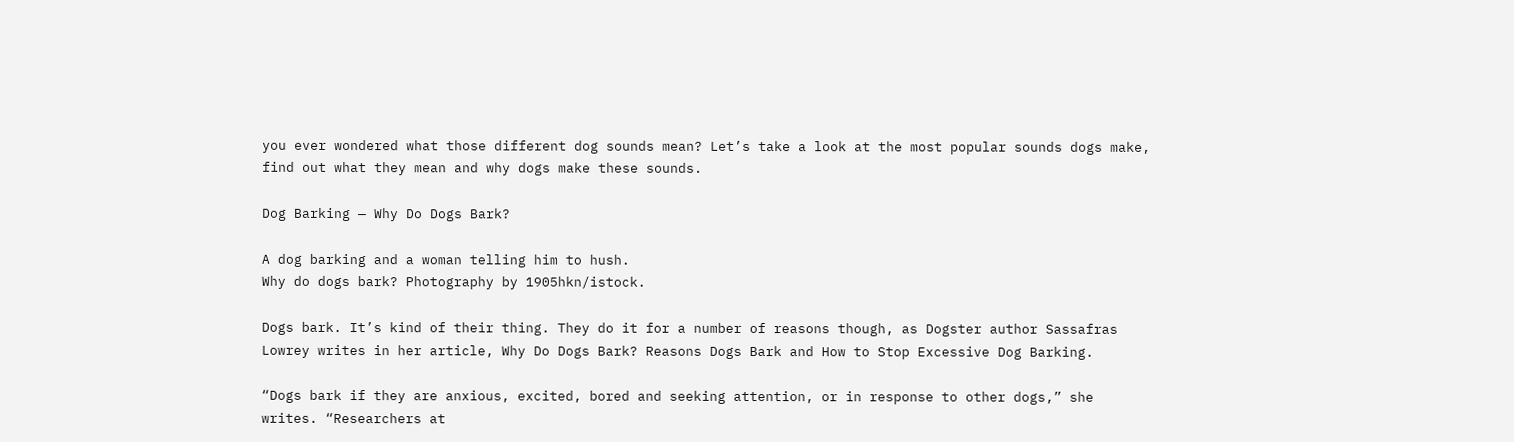you ever wondered what those different dog sounds mean? Let’s take a look at the most popular sounds dogs make, find out what they mean and why dogs make these sounds.

Dog Barking — Why Do Dogs Bark?

A dog barking and a woman telling him to hush.
Why do dogs bark? Photography by 1905hkn/istock.

Dogs bark. It’s kind of their thing. They do it for a number of reasons though, as Dogster author Sassafras Lowrey writes in her article, Why Do Dogs Bark? Reasons Dogs Bark and How to Stop Excessive Dog Barking.

“Dogs bark if they are anxious, excited, bored and seeking attention, or in response to other dogs,” she writes. “Researchers at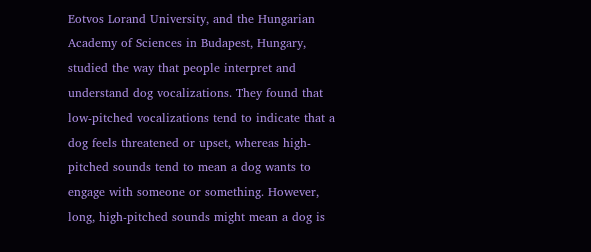Eotvos Lorand University, and the Hungarian Academy of Sciences in Budapest, Hungary, studied the way that people interpret and understand dog vocalizations. They found that low-pitched vocalizations tend to indicate that a dog feels threatened or upset, whereas high-pitched sounds tend to mean a dog wants to engage with someone or something. However, long, high-pitched sounds might mean a dog is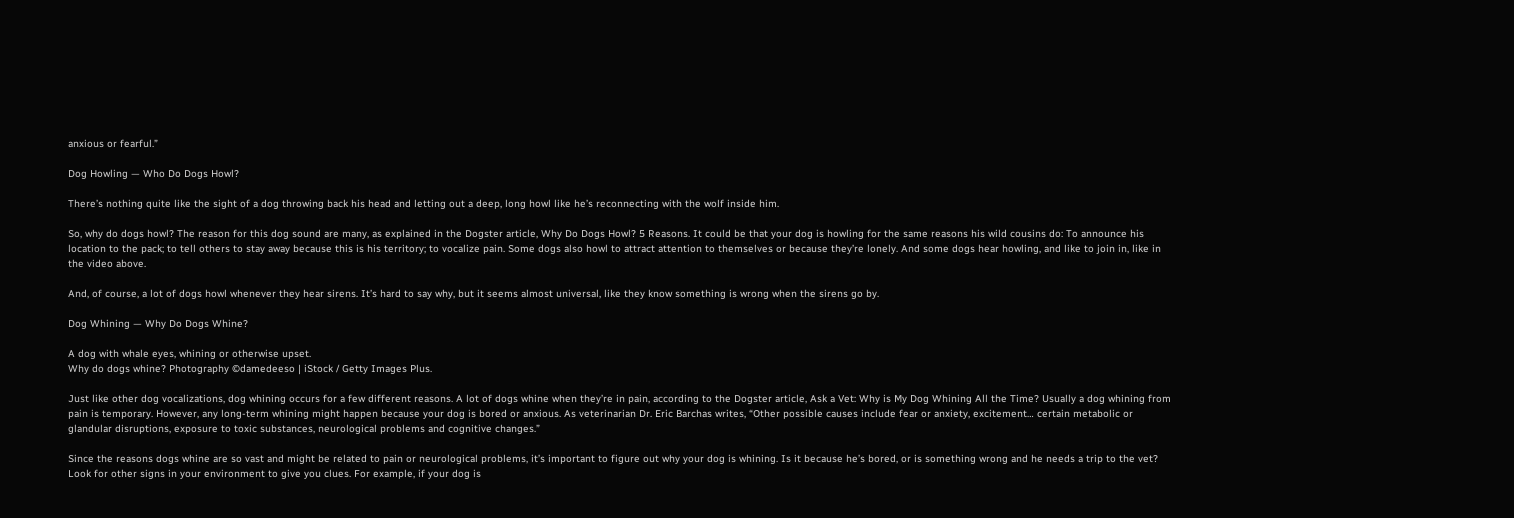anxious or fearful.”

Dog Howling — Who Do Dogs Howl?

There’s nothing quite like the sight of a dog throwing back his head and letting out a deep, long howl like he’s reconnecting with the wolf inside him.

So, why do dogs howl? The reason for this dog sound are many, as explained in the Dogster article, Why Do Dogs Howl? 5 Reasons. It could be that your dog is howling for the same reasons his wild cousins do: To announce his location to the pack; to tell others to stay away because this is his territory; to vocalize pain. Some dogs also howl to attract attention to themselves or because they’re lonely. And some dogs hear howling, and like to join in, like in the video above.

And, of course, a lot of dogs howl whenever they hear sirens. It’s hard to say why, but it seems almost universal, like they know something is wrong when the sirens go by.

Dog Whining — Why Do Dogs Whine?

A dog with whale eyes, whining or otherwise upset.
Why do dogs whine? Photography ©damedeeso | iStock / Getty Images Plus.

Just like other dog vocalizations, dog whining occurs for a few different reasons. A lot of dogs whine when they’re in pain, according to the Dogster article, Ask a Vet: Why is My Dog Whining All the Time? Usually a dog whining from pain is temporary. However, any long-term whining might happen because your dog is bored or anxious. As veterinarian Dr. Eric Barchas writes, “Other possible causes include fear or anxiety, excitement… certain metabolic or glandular disruptions, exposure to toxic substances, neurological problems and cognitive changes.”

Since the reasons dogs whine are so vast and might be related to pain or neurological problems, it’s important to figure out why your dog is whining. Is it because he’s bored, or is something wrong and he needs a trip to the vet? Look for other signs in your environment to give you clues. For example, if your dog is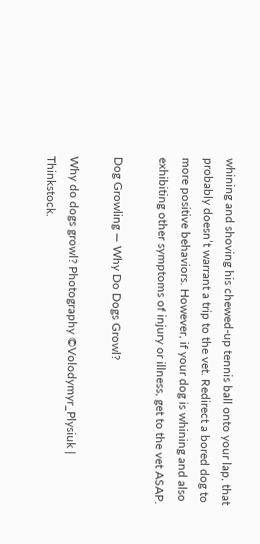whining and shoving his chewed-up tennis ball onto your lap, that probably doesn’t warrant a trip to the vet. Redirect a bored dog to more positive behaviors. However, if your dog is whining and also exhibiting other symptoms of injury or illness, get to the vet ASAP.

Dog Growling — Why Do Dogs Growl?

Why do dogs growl? Photography ©Volodymyr_Plysiuk | Thinkstock.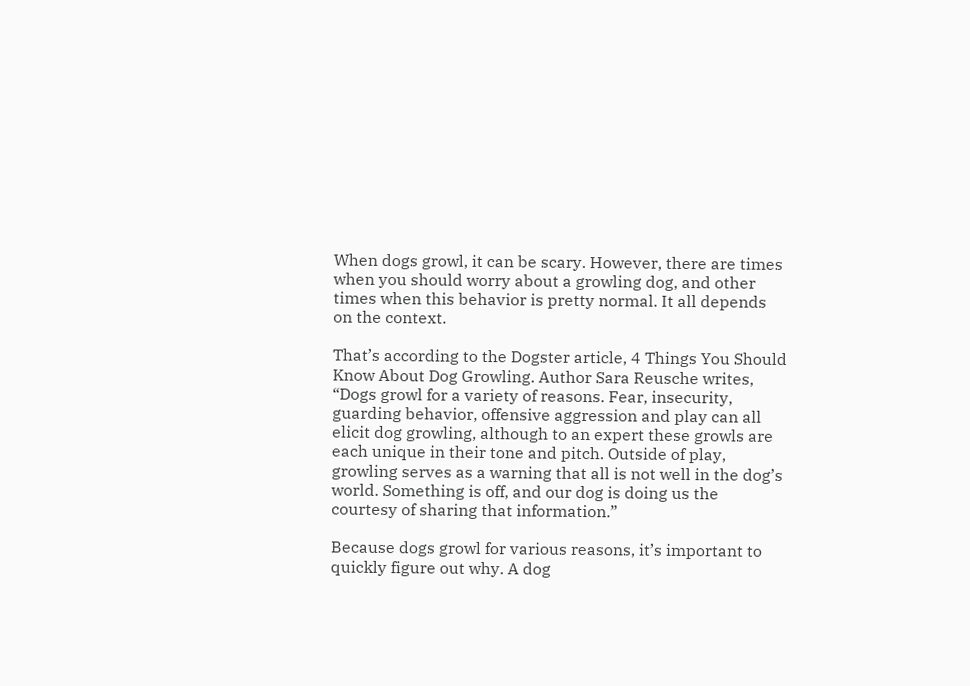When dogs growl, it can be scary. However, there are times when you should worry about a growling dog, and other times when this behavior is pretty normal. It all depends on the context.

That’s according to the Dogster article, 4 Things You Should Know About Dog Growling. Author Sara Reusche writes, “Dogs growl for a variety of reasons. Fear, insecurity, guarding behavior, offensive aggression and play can all elicit dog growling, although to an expert these growls are each unique in their tone and pitch. Outside of play, growling serves as a warning that all is not well in the dog’s world. Something is off, and our dog is doing us the courtesy of sharing that information.”

Because dogs growl for various reasons, it’s important to quickly figure out why. A dog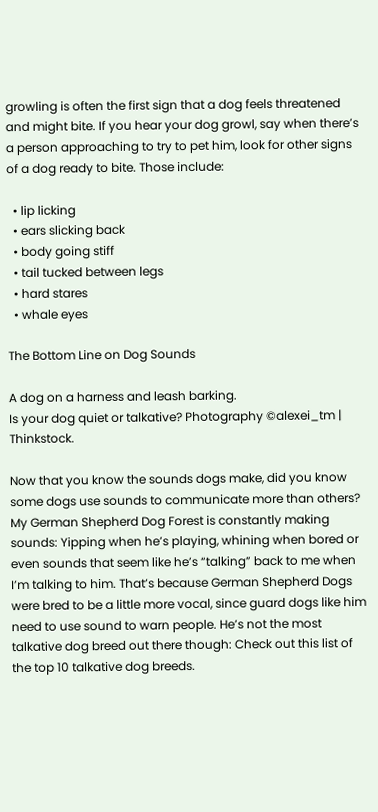growling is often the first sign that a dog feels threatened and might bite. If you hear your dog growl, say when there’s a person approaching to try to pet him, look for other signs of a dog ready to bite. Those include:

  • lip licking
  • ears slicking back
  • body going stiff
  • tail tucked between legs
  • hard stares
  • whale eyes

The Bottom Line on Dog Sounds

A dog on a harness and leash barking.
Is your dog quiet or talkative? Photography ©alexei_tm | Thinkstock.

Now that you know the sounds dogs make, did you know some dogs use sounds to communicate more than others? My German Shepherd Dog Forest is constantly making sounds: Yipping when he’s playing, whining when bored or even sounds that seem like he’s “talking” back to me when I’m talking to him. That’s because German Shepherd Dogs were bred to be a little more vocal, since guard dogs like him need to use sound to warn people. He’s not the most talkative dog breed out there though: Check out this list of the top 10 talkative dog breeds.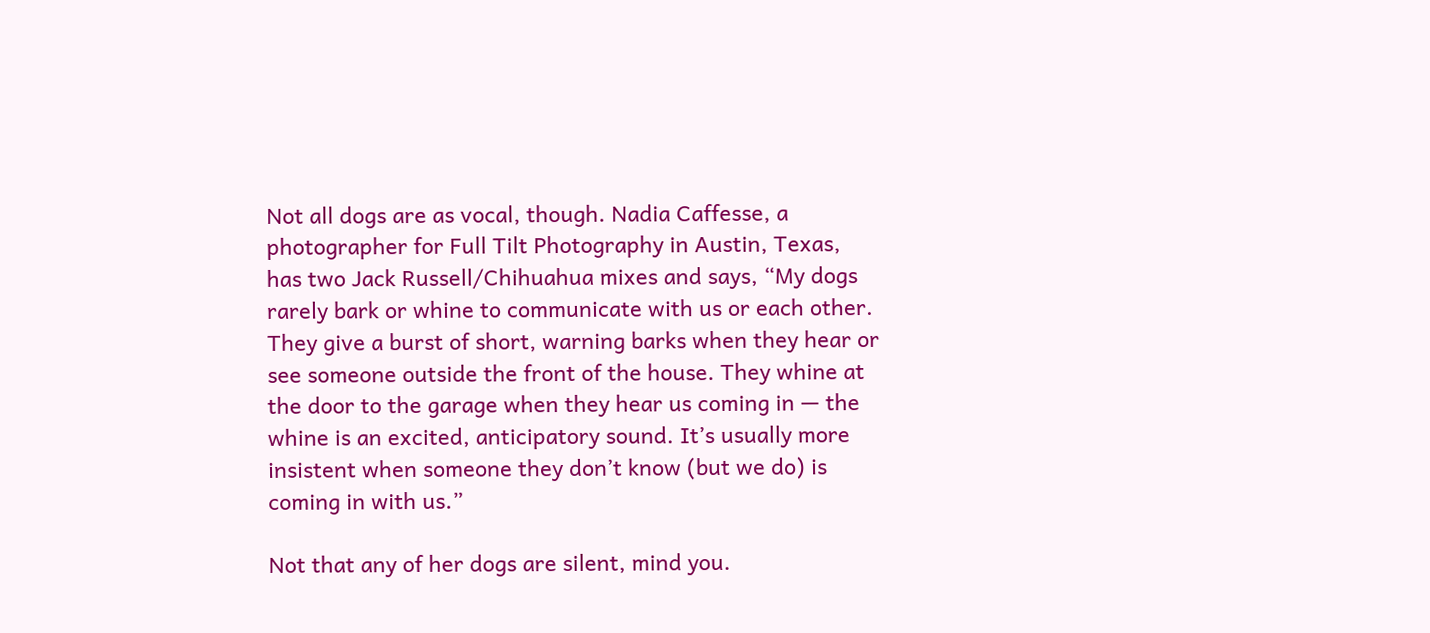Not all dogs are as vocal, though. Nadia Caffesse, a photographer for Full Tilt Photography in Austin, Texas, has two Jack Russell/Chihuahua mixes and says, “My dogs rarely bark or whine to communicate with us or each other. They give a burst of short, warning barks when they hear or see someone outside the front of the house. They whine at the door to the garage when they hear us coming in — the whine is an excited, anticipatory sound. It’s usually more insistent when someone they don’t know (but we do) is coming in with us.”

Not that any of her dogs are silent, mind you.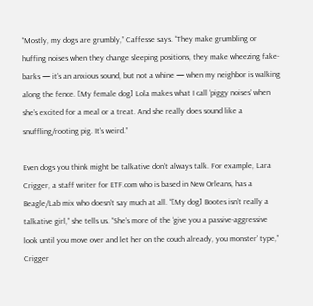“Mostly, my dogs are grumbly,” Caffesse says. “They make grumbling or huffing noises when they change sleeping positions, they make wheezing fake-barks — it’s an anxious sound, but not a whine — when my neighbor is walking along the fence. [My female dog] Lola makes what I call ‘piggy noises’ when she’s excited for a meal or a treat. And she really does sound like a snuffling/rooting pig. It’s weird.”

Even dogs you think might be talkative don’t always talk. For example, Lara Crigger, a staff writer for ETF.com who is based in New Orleans, has a Beagle/Lab mix who doesn’t say much at all. “[My dog] Bootes isn’t really a talkative girl,” she tells us. “She’s more of the ‘give you a passive-aggressive look until you move over and let her on the couch already, you monster’ type,” Crigger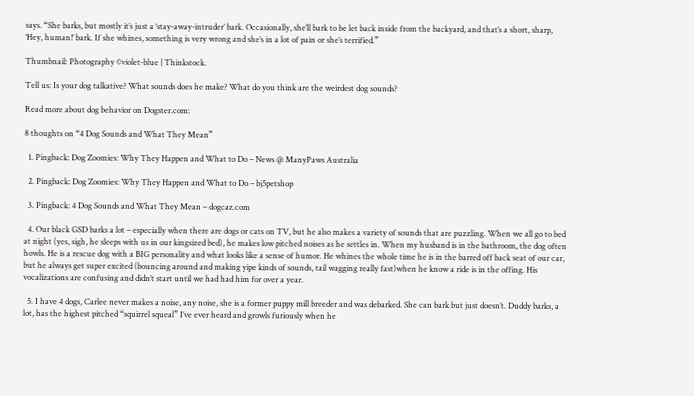says. “She barks, but mostly it’s just a ‘stay-away-intruder’ bark. Occasionally, she’ll bark to be let back inside from the backyard, and that’s a short, sharp, ‘Hey, human!’ bark. If she whines, something is very wrong and she’s in a lot of pain or she’s terrified.”

Thumbnail: Photography ©violet-blue | Thinkstock.

Tell us: Is your dog talkative? What sounds does he make? What do you think are the weirdest dog sounds?

Read more about dog behavior on Dogster.com:

8 thoughts on “4 Dog Sounds and What They Mean”

  1. Pingback: Dog Zoomies: Why They Happen and What to Do – News @ ManyPaws Australia

  2. Pingback: Dog Zoomies: Why They Happen and What to Do – bj5petshop

  3. Pingback: 4 Dog Sounds and What They Mean – dogcaz.com

  4. Our black GSD barks a lot – especially when there are dogs or cats on TV, but he also makes a variety of sounds that are puzzling. When we all go to bed at night (yes, sigh, he sleeps with us in our kingsized bed), he makes low pitched noises as he settles in. When my husband is in the bathroom, the dog often howls. He is a rescue dog with a BIG personality and what looks like a sense of humor. He whines the whole time he is in the barred off back seat of our car, but he always get super excited (bouncing around and making yipe kinds of sounds, tail wagging really fast)when he know a ride is in the offing. His vocalizations are confusing and didn’t start until we had had him for over a year.

  5. I have 4 dogs, Carlee never makes a noise, any noise, she is a former puppy mill breeder and was debarked. She can bark but just doesn’t. Duddy barks, a lot, has the highest pitched “squirrel squeal” I’ve ever heard and growls furiously when he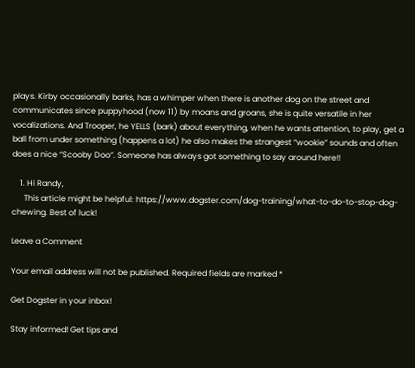plays. Kirby occasionally barks, has a whimper when there is another dog on the street and communicates since puppyhood (now 11) by moans and groans, she is quite versatile in her vocalizations. And Trooper, he YELLS (bark) about everything, when he wants attention, to play, get a ball from under something (happens a lot) he also makes the strangest “wookie” sounds and often does a nice “Scooby Doo”. Someone has always got something to say around here!!

    1. Hi Randy,
      This article might be helpful: https://www.dogster.com/dog-training/what-to-do-to-stop-dog-chewing. Best of luck!

Leave a Comment

Your email address will not be published. Required fields are marked *

Get Dogster in your inbox!

Stay informed! Get tips and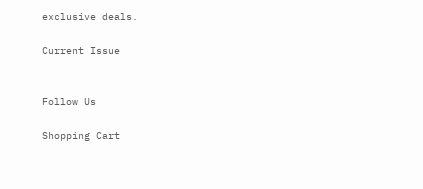exclusive deals.

Current Issue


Follow Us

Shopping Cart